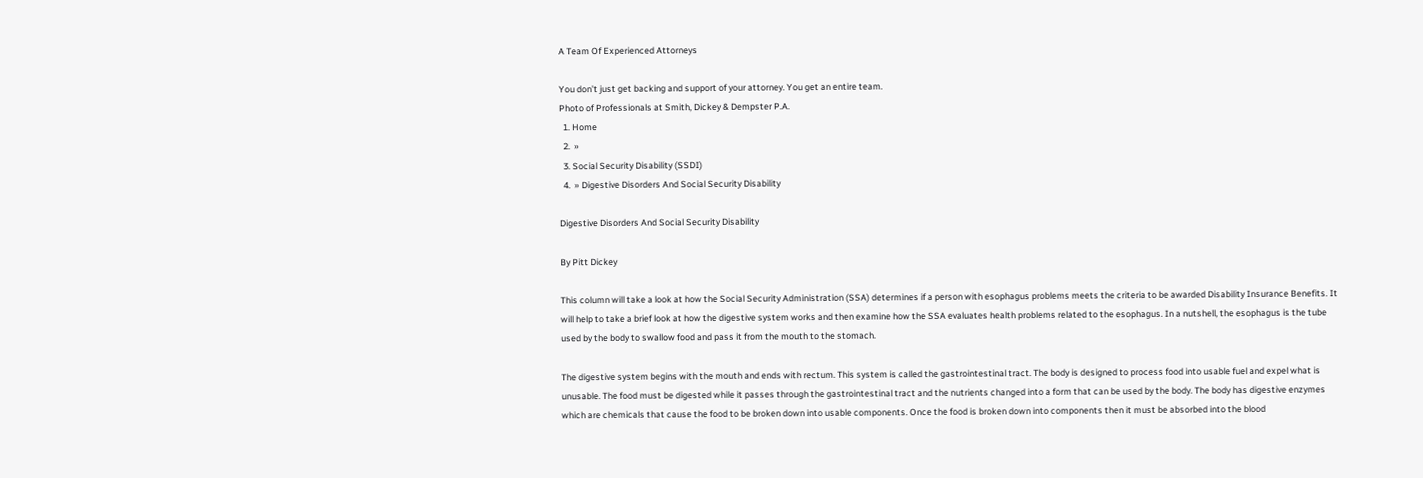A Team Of Experienced Attorneys

You don’t just get backing and support of your attorney. You get an entire team.
Photo of Professionals at Smith, Dickey & Dempster P.A.
  1. Home
  2.  »
  3. Social Security Disability (SSDI)
  4.  » Digestive Disorders And Social Security Disability

Digestive Disorders And Social Security Disability

By Pitt Dickey

This column will take a look at how the Social Security Administration (SSA) determines if a person with esophagus problems meets the criteria to be awarded Disability Insurance Benefits. It will help to take a brief look at how the digestive system works and then examine how the SSA evaluates health problems related to the esophagus. In a nutshell, the esophagus is the tube used by the body to swallow food and pass it from the mouth to the stomach.

The digestive system begins with the mouth and ends with rectum. This system is called the gastrointestinal tract. The body is designed to process food into usable fuel and expel what is unusable. The food must be digested while it passes through the gastrointestinal tract and the nutrients changed into a form that can be used by the body. The body has digestive enzymes which are chemicals that cause the food to be broken down into usable components. Once the food is broken down into components then it must be absorbed into the blood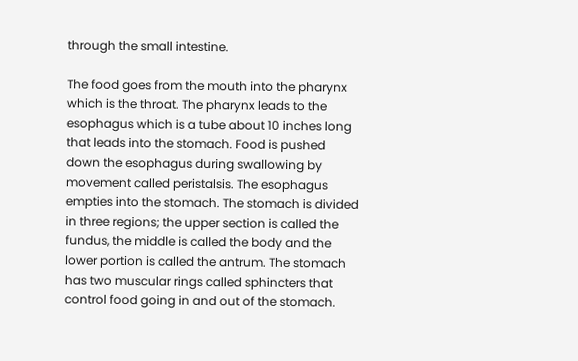through the small intestine.

The food goes from the mouth into the pharynx which is the throat. The pharynx leads to the esophagus which is a tube about 10 inches long that leads into the stomach. Food is pushed down the esophagus during swallowing by movement called peristalsis. The esophagus empties into the stomach. The stomach is divided in three regions; the upper section is called the fundus, the middle is called the body and the lower portion is called the antrum. The stomach has two muscular rings called sphincters that control food going in and out of the stomach.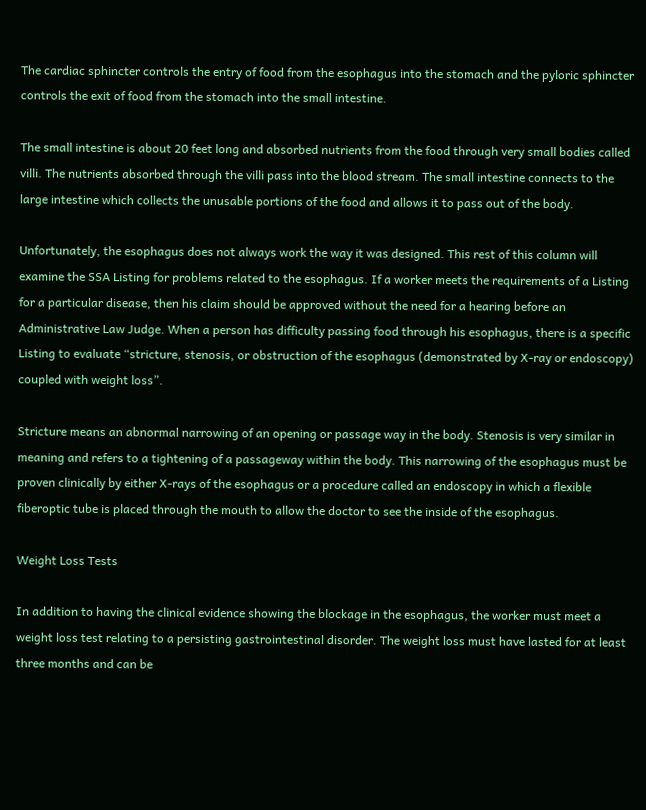The cardiac sphincter controls the entry of food from the esophagus into the stomach and the pyloric sphincter controls the exit of food from the stomach into the small intestine.

The small intestine is about 20 feet long and absorbed nutrients from the food through very small bodies called villi. The nutrients absorbed through the villi pass into the blood stream. The small intestine connects to the large intestine which collects the unusable portions of the food and allows it to pass out of the body.

Unfortunately, the esophagus does not always work the way it was designed. This rest of this column will examine the SSA Listing for problems related to the esophagus. If a worker meets the requirements of a Listing for a particular disease, then his claim should be approved without the need for a hearing before an Administrative Law Judge. When a person has difficulty passing food through his esophagus, there is a specific Listing to evaluate “stricture, stenosis, or obstruction of the esophagus (demonstrated by X-ray or endoscopy) coupled with weight loss”.

Stricture means an abnormal narrowing of an opening or passage way in the body. Stenosis is very similar in meaning and refers to a tightening of a passageway within the body. This narrowing of the esophagus must be proven clinically by either X-rays of the esophagus or a procedure called an endoscopy in which a flexible fiberoptic tube is placed through the mouth to allow the doctor to see the inside of the esophagus.

Weight Loss Tests

In addition to having the clinical evidence showing the blockage in the esophagus, the worker must meet a weight loss test relating to a persisting gastrointestinal disorder. The weight loss must have lasted for at least three months and can be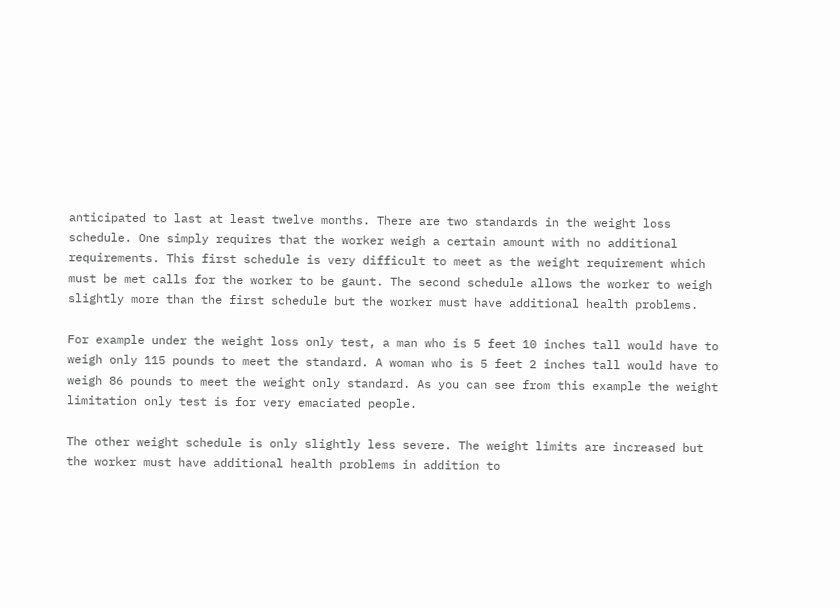anticipated to last at least twelve months. There are two standards in the weight loss schedule. One simply requires that the worker weigh a certain amount with no additional requirements. This first schedule is very difficult to meet as the weight requirement which must be met calls for the worker to be gaunt. The second schedule allows the worker to weigh slightly more than the first schedule but the worker must have additional health problems.

For example under the weight loss only test, a man who is 5 feet 10 inches tall would have to weigh only 115 pounds to meet the standard. A woman who is 5 feet 2 inches tall would have to weigh 86 pounds to meet the weight only standard. As you can see from this example the weight limitation only test is for very emaciated people.

The other weight schedule is only slightly less severe. The weight limits are increased but the worker must have additional health problems in addition to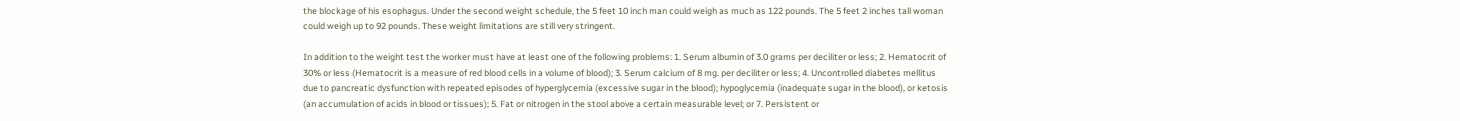the blockage of his esophagus. Under the second weight schedule, the 5 feet 10 inch man could weigh as much as 122 pounds. The 5 feet 2 inches tall woman could weigh up to 92 pounds. These weight limitations are still very stringent.

In addition to the weight test the worker must have at least one of the following problems: 1. Serum albumin of 3.0 grams per deciliter or less; 2. Hematocrit of 30% or less (Hematocrit is a measure of red blood cells in a volume of blood); 3. Serum calcium of 8 mg. per deciliter or less; 4. Uncontrolled diabetes mellitus due to pancreatic dysfunction with repeated episodes of hyperglycemia (excessive sugar in the blood); hypoglycemia (inadequate sugar in the blood), or ketosis (an accumulation of acids in blood or tissues); 5. Fat or nitrogen in the stool above a certain measurable level; or 7. Persistent or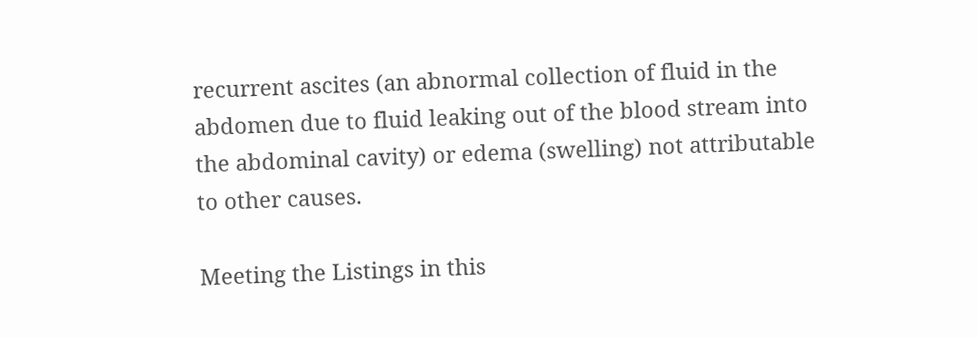recurrent ascites (an abnormal collection of fluid in the abdomen due to fluid leaking out of the blood stream into the abdominal cavity) or edema (swelling) not attributable to other causes.

Meeting the Listings in this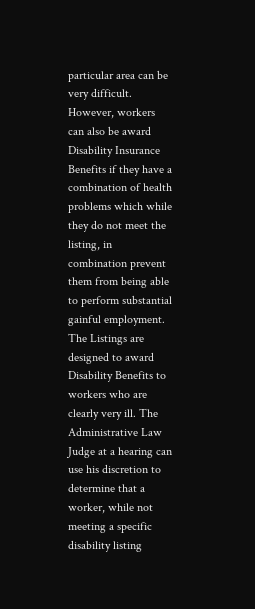particular area can be very difficult. However, workers can also be award Disability Insurance Benefits if they have a combination of health problems which while they do not meet the listing, in combination prevent them from being able to perform substantial gainful employment. The Listings are designed to award Disability Benefits to workers who are clearly very ill. The Administrative Law Judge at a hearing can use his discretion to determine that a worker, while not meeting a specific disability listing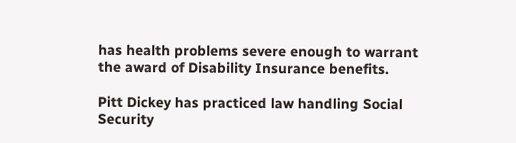has health problems severe enough to warrant the award of Disability Insurance benefits.

Pitt Dickey has practiced law handling Social Security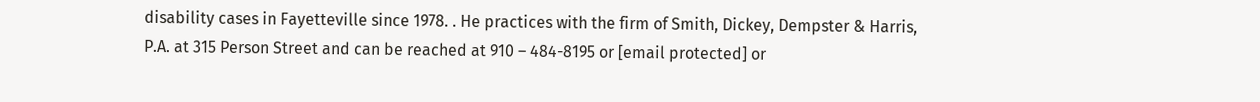disability cases in Fayetteville since 1978. . He practices with the firm of Smith, Dickey, Dempster & Harris, P.A. at 315 Person Street and can be reached at 910 – 484-8195 or [email protected] or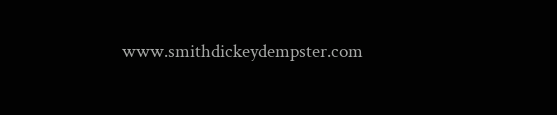www.smithdickeydempster.com